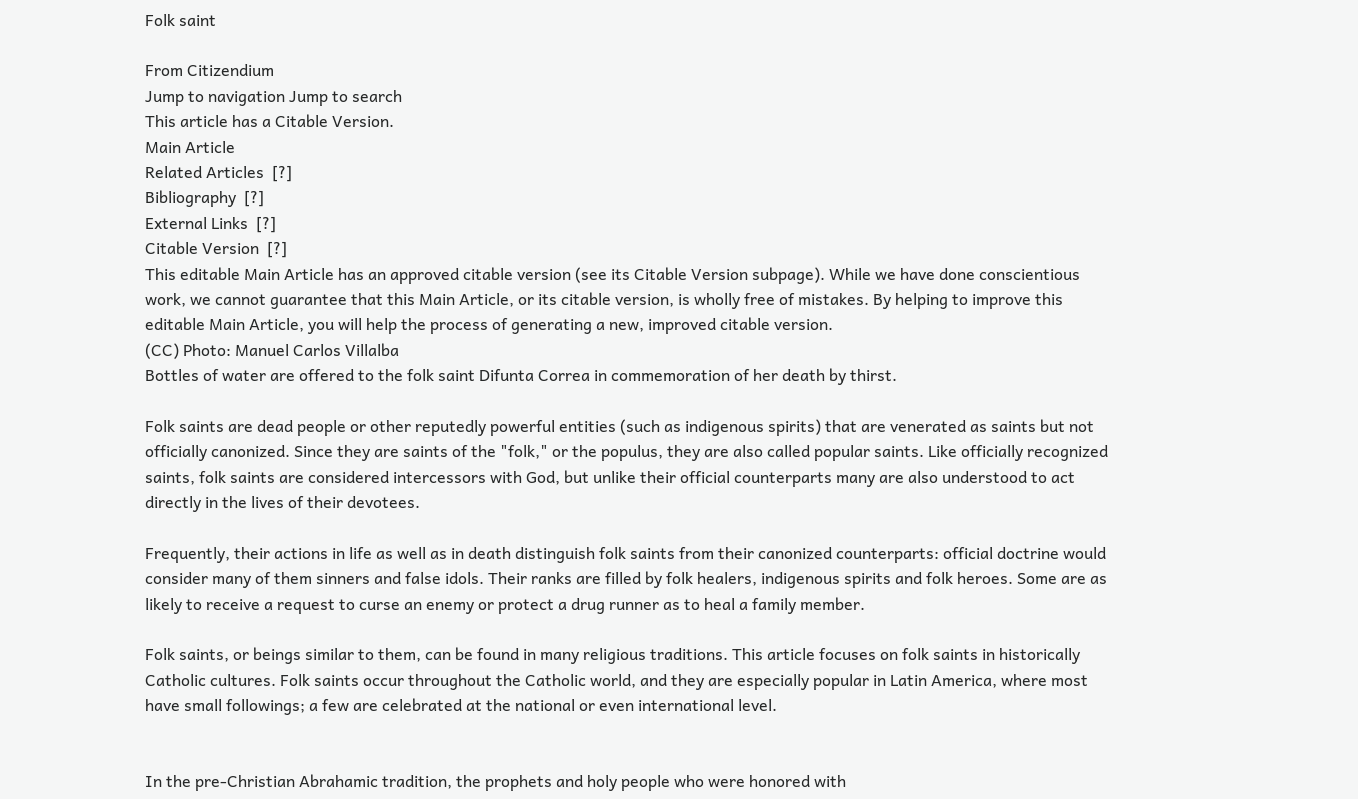Folk saint

From Citizendium
Jump to navigation Jump to search
This article has a Citable Version.
Main Article
Related Articles  [?]
Bibliography  [?]
External Links  [?]
Citable Version  [?]
This editable Main Article has an approved citable version (see its Citable Version subpage). While we have done conscientious work, we cannot guarantee that this Main Article, or its citable version, is wholly free of mistakes. By helping to improve this editable Main Article, you will help the process of generating a new, improved citable version.
(CC) Photo: Manuel Carlos Villalba
Bottles of water are offered to the folk saint Difunta Correa in commemoration of her death by thirst.

Folk saints are dead people or other reputedly powerful entities (such as indigenous spirits) that are venerated as saints but not officially canonized. Since they are saints of the "folk," or the populus, they are also called popular saints. Like officially recognized saints, folk saints are considered intercessors with God, but unlike their official counterparts many are also understood to act directly in the lives of their devotees.

Frequently, their actions in life as well as in death distinguish folk saints from their canonized counterparts: official doctrine would consider many of them sinners and false idols. Their ranks are filled by folk healers, indigenous spirits and folk heroes. Some are as likely to receive a request to curse an enemy or protect a drug runner as to heal a family member.

Folk saints, or beings similar to them, can be found in many religious traditions. This article focuses on folk saints in historically Catholic cultures. Folk saints occur throughout the Catholic world, and they are especially popular in Latin America, where most have small followings; a few are celebrated at the national or even international level.


In the pre-Christian Abrahamic tradition, the prophets and holy people who were honored with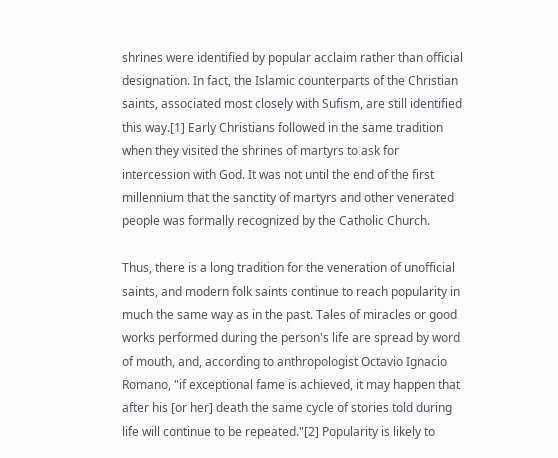shrines were identified by popular acclaim rather than official designation. In fact, the Islamic counterparts of the Christian saints, associated most closely with Sufism, are still identified this way.[1] Early Christians followed in the same tradition when they visited the shrines of martyrs to ask for intercession with God. It was not until the end of the first millennium that the sanctity of martyrs and other venerated people was formally recognized by the Catholic Church.

Thus, there is a long tradition for the veneration of unofficial saints, and modern folk saints continue to reach popularity in much the same way as in the past. Tales of miracles or good works performed during the person's life are spread by word of mouth, and, according to anthropologist Octavio Ignacio Romano, "if exceptional fame is achieved, it may happen that after his [or her] death the same cycle of stories told during life will continue to be repeated."[2] Popularity is likely to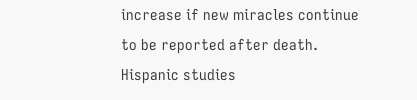increase if new miracles continue to be reported after death. Hispanic studies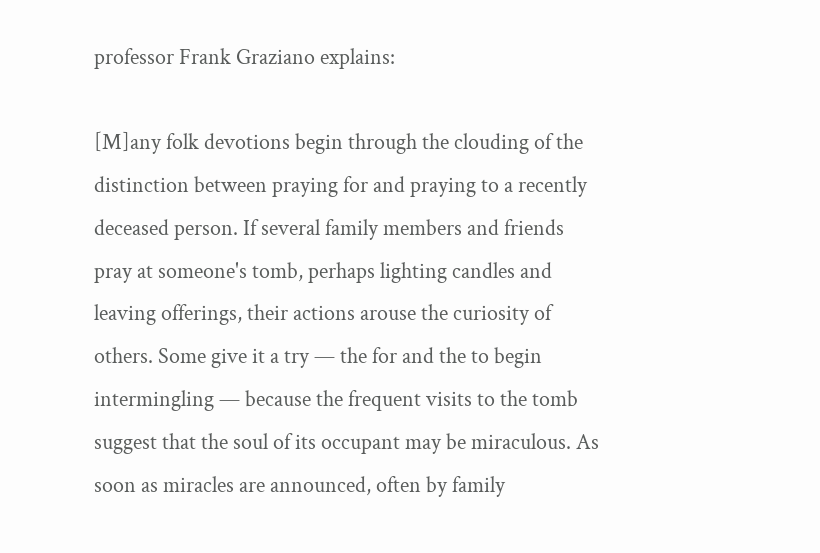professor Frank Graziano explains:

[M]any folk devotions begin through the clouding of the distinction between praying for and praying to a recently deceased person. If several family members and friends pray at someone's tomb, perhaps lighting candles and leaving offerings, their actions arouse the curiosity of others. Some give it a try — the for and the to begin intermingling — because the frequent visits to the tomb suggest that the soul of its occupant may be miraculous. As soon as miracles are announced, often by family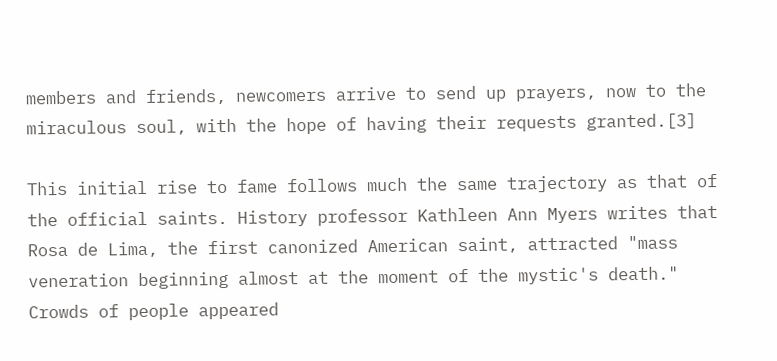members and friends, newcomers arrive to send up prayers, now to the miraculous soul, with the hope of having their requests granted.[3]

This initial rise to fame follows much the same trajectory as that of the official saints. History professor Kathleen Ann Myers writes that Rosa de Lima, the first canonized American saint, attracted "mass veneration beginning almost at the moment of the mystic's death." Crowds of people appeared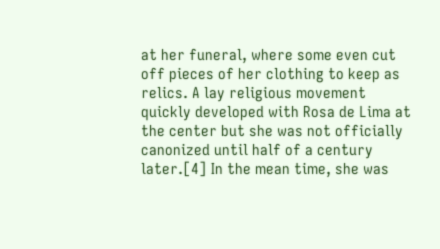at her funeral, where some even cut off pieces of her clothing to keep as relics. A lay religious movement quickly developed with Rosa de Lima at the center but she was not officially canonized until half of a century later.[4] In the mean time, she was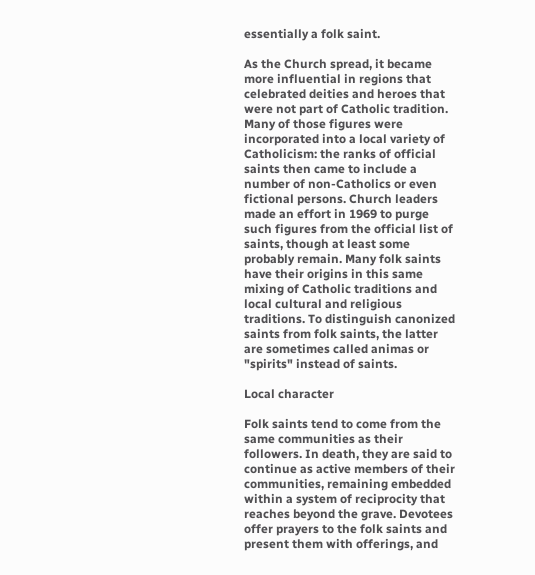essentially a folk saint.

As the Church spread, it became more influential in regions that celebrated deities and heroes that were not part of Catholic tradition. Many of those figures were incorporated into a local variety of Catholicism: the ranks of official saints then came to include a number of non-Catholics or even fictional persons. Church leaders made an effort in 1969 to purge such figures from the official list of saints, though at least some probably remain. Many folk saints have their origins in this same mixing of Catholic traditions and local cultural and religious traditions. To distinguish canonized saints from folk saints, the latter are sometimes called animas or "spirits" instead of saints.

Local character

Folk saints tend to come from the same communities as their followers. In death, they are said to continue as active members of their communities, remaining embedded within a system of reciprocity that reaches beyond the grave. Devotees offer prayers to the folk saints and present them with offerings, and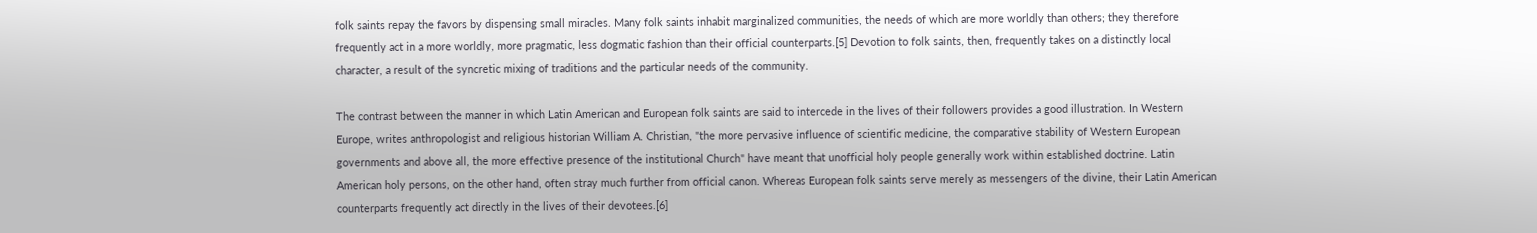folk saints repay the favors by dispensing small miracles. Many folk saints inhabit marginalized communities, the needs of which are more worldly than others; they therefore frequently act in a more worldly, more pragmatic, less dogmatic fashion than their official counterparts.[5] Devotion to folk saints, then, frequently takes on a distinctly local character, a result of the syncretic mixing of traditions and the particular needs of the community.

The contrast between the manner in which Latin American and European folk saints are said to intercede in the lives of their followers provides a good illustration. In Western Europe, writes anthropologist and religious historian William A. Christian, "the more pervasive influence of scientific medicine, the comparative stability of Western European governments and above all, the more effective presence of the institutional Church" have meant that unofficial holy people generally work within established doctrine. Latin American holy persons, on the other hand, often stray much further from official canon. Whereas European folk saints serve merely as messengers of the divine, their Latin American counterparts frequently act directly in the lives of their devotees.[6]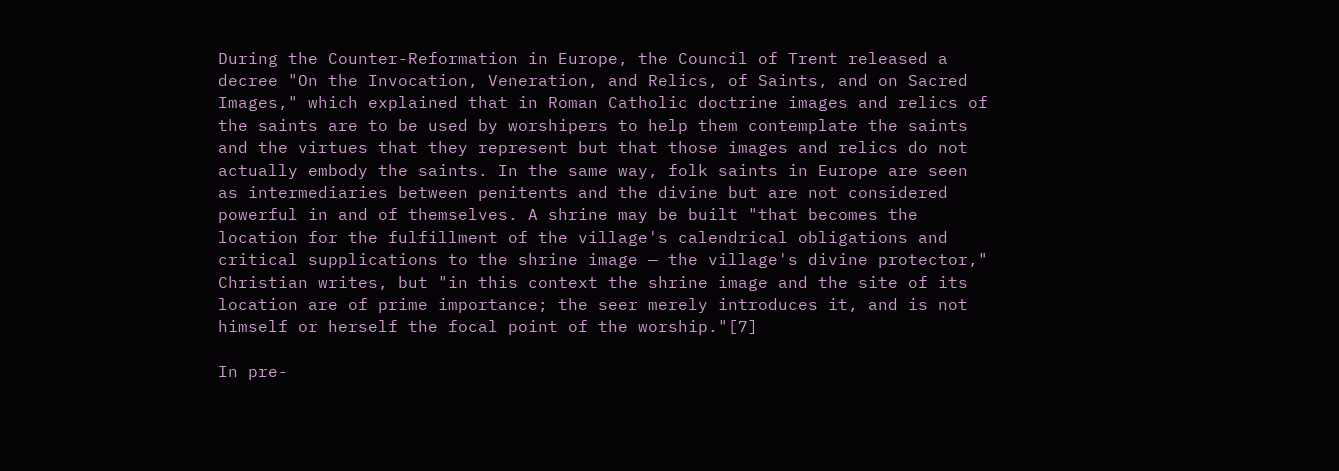During the Counter-Reformation in Europe, the Council of Trent released a decree "On the Invocation, Veneration, and Relics, of Saints, and on Sacred Images," which explained that in Roman Catholic doctrine images and relics of the saints are to be used by worshipers to help them contemplate the saints and the virtues that they represent but that those images and relics do not actually embody the saints. In the same way, folk saints in Europe are seen as intermediaries between penitents and the divine but are not considered powerful in and of themselves. A shrine may be built "that becomes the location for the fulfillment of the village's calendrical obligations and critical supplications to the shrine image — the village's divine protector," Christian writes, but "in this context the shrine image and the site of its location are of prime importance; the seer merely introduces it, and is not himself or herself the focal point of the worship."[7]

In pre-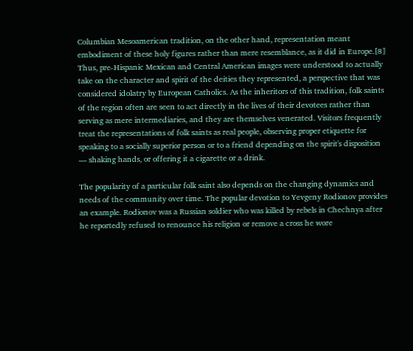Columbian Mesoamerican tradition, on the other hand, representation meant embodiment of these holy figures rather than mere resemblance, as it did in Europe.[8] Thus, pre-Hispanic Mexican and Central American images were understood to actually take on the character and spirit of the deities they represented, a perspective that was considered idolatry by European Catholics. As the inheritors of this tradition, folk saints of the region often are seen to act directly in the lives of their devotees rather than serving as mere intermediaries, and they are themselves venerated. Visitors frequently treat the representations of folk saints as real people, observing proper etiquette for speaking to a socially superior person or to a friend depending on the spirit's disposition — shaking hands, or offering it a cigarette or a drink.

The popularity of a particular folk saint also depends on the changing dynamics and needs of the community over time. The popular devotion to Yevgeny Rodionov provides an example. Rodionov was a Russian soldier who was killed by rebels in Chechnya after he reportedly refused to renounce his religion or remove a cross he wore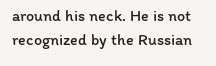around his neck. He is not recognized by the Russian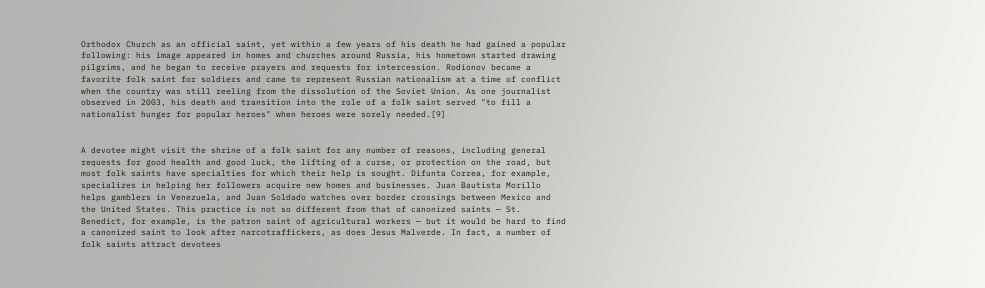Orthodox Church as an official saint, yet within a few years of his death he had gained a popular following: his image appeared in homes and churches around Russia, his hometown started drawing pilgrims, and he began to receive prayers and requests for intercession. Rodionov became a favorite folk saint for soldiers and came to represent Russian nationalism at a time of conflict when the country was still reeling from the dissolution of the Soviet Union. As one journalist observed in 2003, his death and transition into the role of a folk saint served "to fill a nationalist hunger for popular heroes" when heroes were sorely needed.[9]


A devotee might visit the shrine of a folk saint for any number of reasons, including general requests for good health and good luck, the lifting of a curse, or protection on the road, but most folk saints have specialties for which their help is sought. Difunta Correa, for example, specializes in helping her followers acquire new homes and businesses. Juan Bautista Morillo helps gamblers in Venezuela, and Juan Soldado watches over border crossings between Mexico and the United States. This practice is not so different from that of canonized saints — St. Benedict, for example, is the patron saint of agricultural workers — but it would be hard to find a canonized saint to look after narcotraffickers, as does Jesus Malverde. In fact, a number of folk saints attract devotees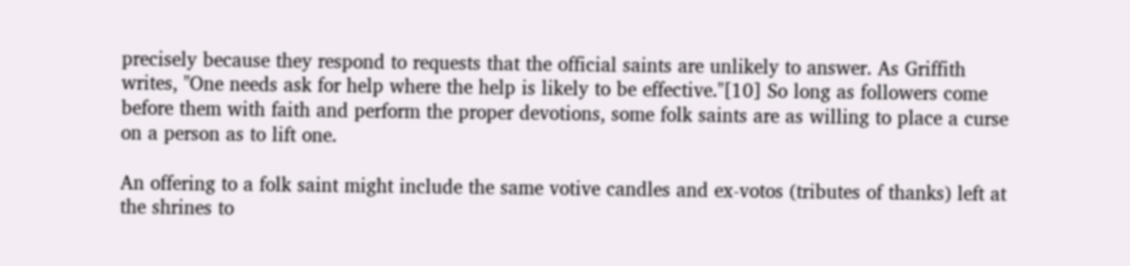precisely because they respond to requests that the official saints are unlikely to answer. As Griffith writes, "One needs ask for help where the help is likely to be effective."[10] So long as followers come before them with faith and perform the proper devotions, some folk saints are as willing to place a curse on a person as to lift one.

An offering to a folk saint might include the same votive candles and ex-votos (tributes of thanks) left at the shrines to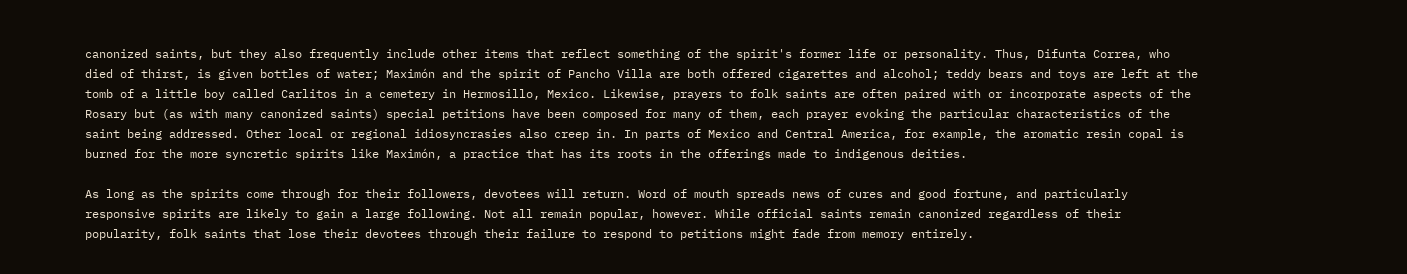canonized saints, but they also frequently include other items that reflect something of the spirit's former life or personality. Thus, Difunta Correa, who died of thirst, is given bottles of water; Maximón and the spirit of Pancho Villa are both offered cigarettes and alcohol; teddy bears and toys are left at the tomb of a little boy called Carlitos in a cemetery in Hermosillo, Mexico. Likewise, prayers to folk saints are often paired with or incorporate aspects of the Rosary but (as with many canonized saints) special petitions have been composed for many of them, each prayer evoking the particular characteristics of the saint being addressed. Other local or regional idiosyncrasies also creep in. In parts of Mexico and Central America, for example, the aromatic resin copal is burned for the more syncretic spirits like Maximón, a practice that has its roots in the offerings made to indigenous deities.

As long as the spirits come through for their followers, devotees will return. Word of mouth spreads news of cures and good fortune, and particularly responsive spirits are likely to gain a large following. Not all remain popular, however. While official saints remain canonized regardless of their popularity, folk saints that lose their devotees through their failure to respond to petitions might fade from memory entirely.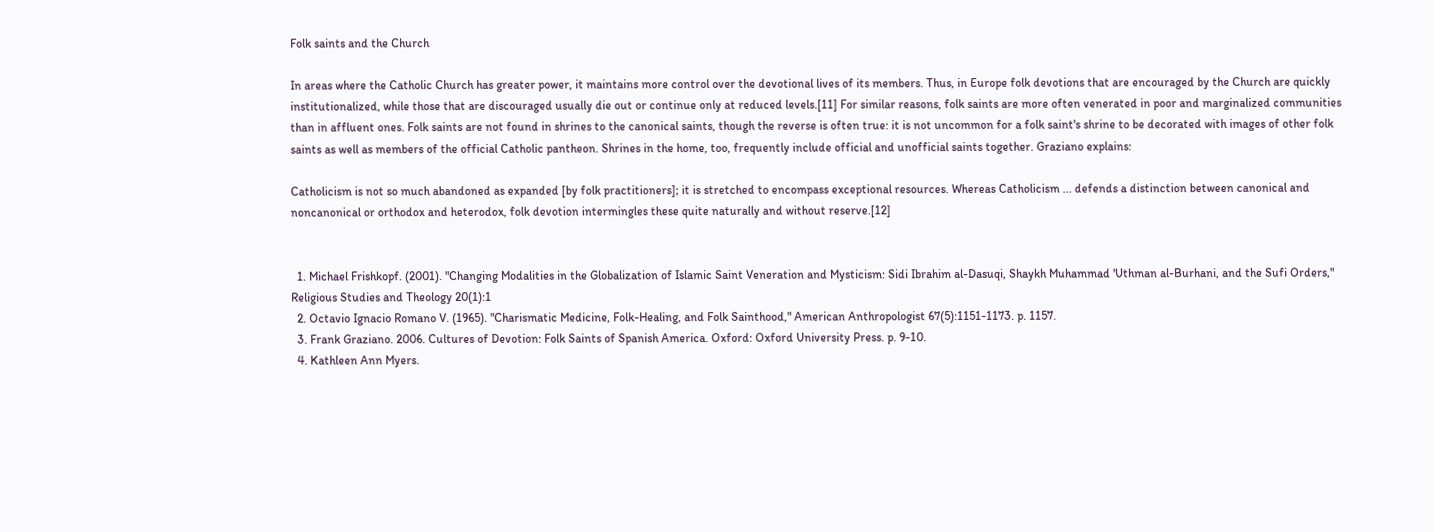Folk saints and the Church

In areas where the Catholic Church has greater power, it maintains more control over the devotional lives of its members. Thus, in Europe folk devotions that are encouraged by the Church are quickly institutionalized, while those that are discouraged usually die out or continue only at reduced levels.[11] For similar reasons, folk saints are more often venerated in poor and marginalized communities than in affluent ones. Folk saints are not found in shrines to the canonical saints, though the reverse is often true: it is not uncommon for a folk saint's shrine to be decorated with images of other folk saints as well as members of the official Catholic pantheon. Shrines in the home, too, frequently include official and unofficial saints together. Graziano explains:

Catholicism is not so much abandoned as expanded [by folk practitioners]; it is stretched to encompass exceptional resources. Whereas Catholicism ... defends a distinction between canonical and noncanonical or orthodox and heterodox, folk devotion intermingles these quite naturally and without reserve.[12]


  1. Michael Frishkopf. (2001). "Changing Modalities in the Globalization of Islamic Saint Veneration and Mysticism: Sidi Ibrahim al-Dasuqi, Shaykh Muhammad 'Uthman al-Burhani, and the Sufi Orders," Religious Studies and Theology 20(1):1
  2. Octavio Ignacio Romano V. (1965). "Charismatic Medicine, Folk-Healing, and Folk Sainthood," American Anthropologist 67(5):1151-1173. p. 1157.
  3. Frank Graziano. 2006. Cultures of Devotion: Folk Saints of Spanish America. Oxford: Oxford University Press. p. 9-10.
  4. Kathleen Ann Myers.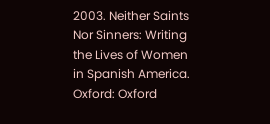2003. Neither Saints Nor Sinners: Writing the Lives of Women in Spanish America. Oxford: Oxford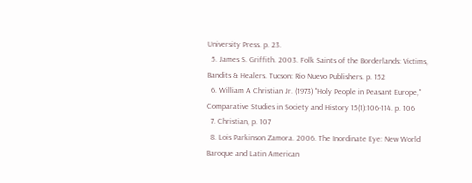University Press. p. 23.
  5. James S. Griffith. 2003. Folk Saints of the Borderlands: Victims, Bandits & Healers. Tucson: Rio Nuevo Publishers. p. 152
  6. William A Christian Jr. (1973) "Holy People in Peasant Europe," Comparative Studies in Society and History 15(1):106-114. p. 106
  7. Christian, p. 107
  8. Lois Parkinson Zamora. 2006. The Inordinate Eye: New World Baroque and Latin American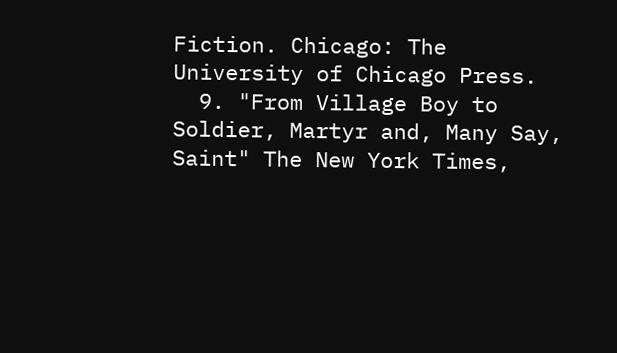Fiction. Chicago: The University of Chicago Press.
  9. "From Village Boy to Soldier, Martyr and, Many Say, Saint" The New York Times,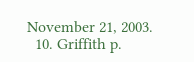November 21, 2003.
  10. Griffith p.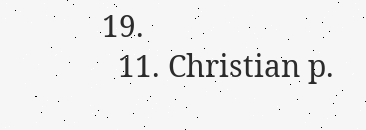19.
  11. Christian p.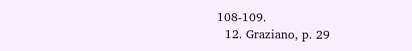108-109.
  12. Graziano, p. 29